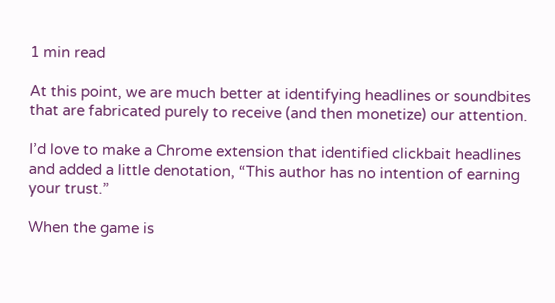1 min read

At this point, we are much better at identifying headlines or soundbites that are fabricated purely to receive (and then monetize) our attention.

I’d love to make a Chrome extension that identified clickbait headlines and added a little denotation, “This author has no intention of earning your trust.”

When the game is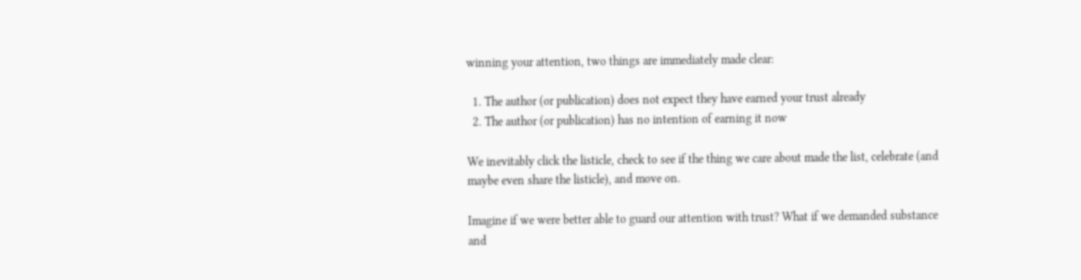winning your attention, two things are immediately made clear:

  1. The author (or publication) does not expect they have earned your trust already
  2. The author (or publication) has no intention of earning it now

We inevitably click the listicle, check to see if the thing we care about made the list, celebrate (and maybe even share the listicle), and move on.

Imagine if we were better able to guard our attention with trust? What if we demanded substance and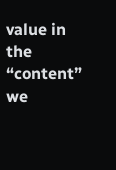value in the “content” we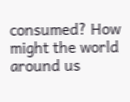consumed? How might the world around us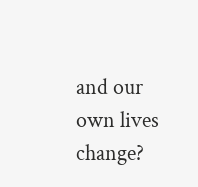and our own lives change?